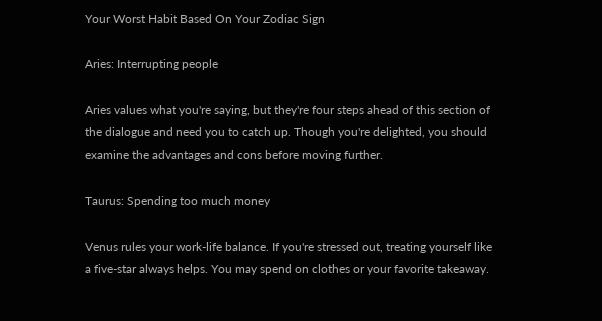Your Worst Habit Based On Your Zodiac Sign

Aries: Interrupting people

Aries values what you're saying, but they're four steps ahead of this section of the dialogue and need you to catch up. Though you're delighted, you should examine the advantages and cons before moving further.

Taurus: Spending too much money

Venus rules your work-life balance. If you're stressed out, treating yourself like a five-star always helps. You may spend on clothes or your favorite takeaway.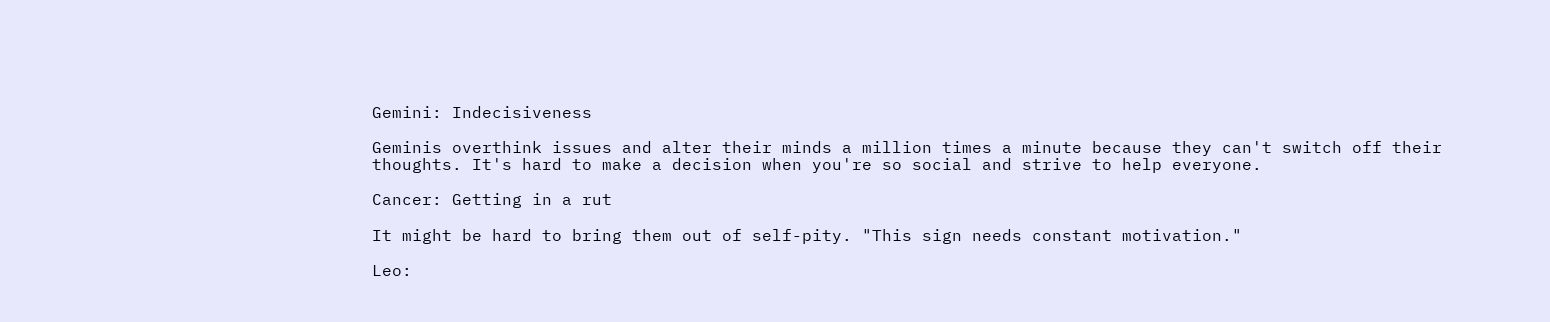Gemini: Indecisiveness

Geminis overthink issues and alter their minds a million times a minute because they can't switch off their thoughts. It's hard to make a decision when you're so social and strive to help everyone.

Cancer: Getting in a rut

It might be hard to bring them out of self-pity. "This sign needs constant motivation."

Leo: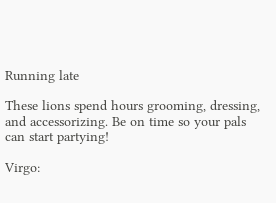Running late

These lions spend hours grooming, dressing, and accessorizing. Be on time so your pals can start partying!

Virgo: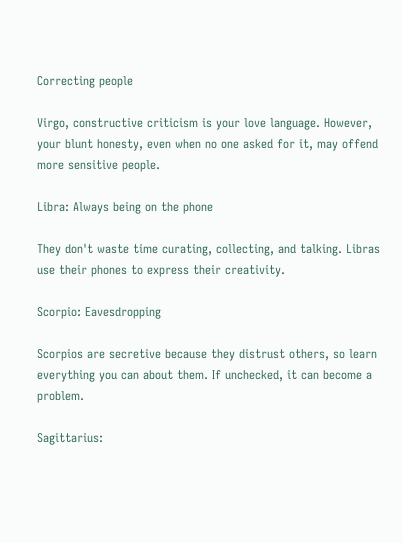Correcting people

Virgo, constructive criticism is your love language. However, your blunt honesty, even when no one asked for it, may offend more sensitive people.

Libra: Always being on the phone

They don't waste time curating, collecting, and talking. Libras use their phones to express their creativity.

Scorpio: Eavesdropping

Scorpios are secretive because they distrust others, so learn everything you can about them. If unchecked, it can become a problem.

Sagittarius: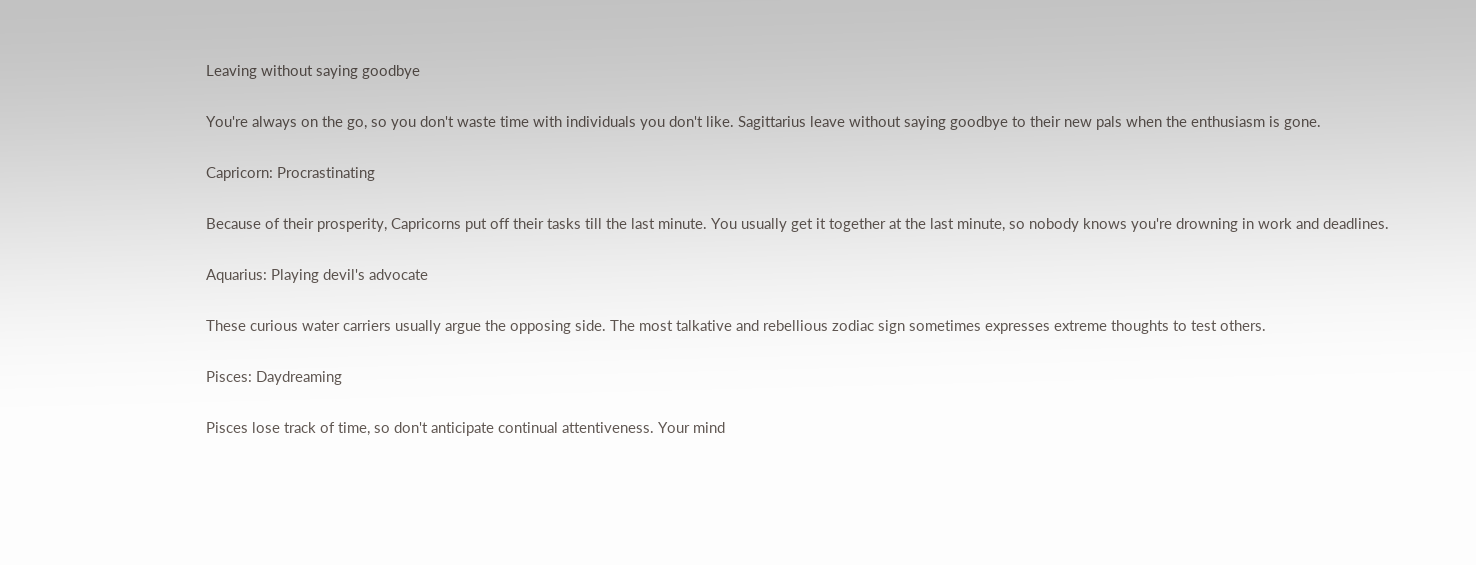Leaving without saying goodbye

You're always on the go, so you don't waste time with individuals you don't like. Sagittarius leave without saying goodbye to their new pals when the enthusiasm is gone.

Capricorn: Procrastinating

Because of their prosperity, Capricorns put off their tasks till the last minute. You usually get it together at the last minute, so nobody knows you're drowning in work and deadlines.

Aquarius: Playing devil's advocate

These curious water carriers usually argue the opposing side. The most talkative and rebellious zodiac sign sometimes expresses extreme thoughts to test others.

Pisces: Daydreaming

Pisces lose track of time, so don't anticipate continual attentiveness. Your mind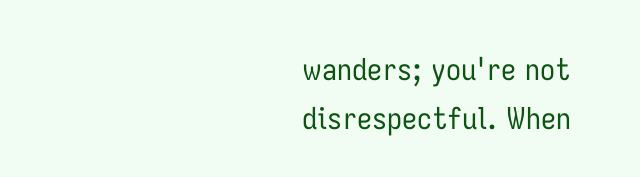wanders; you're not disrespectful. When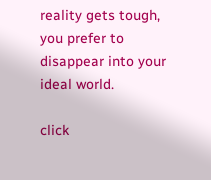reality gets tough, you prefer to disappear into your ideal world.

click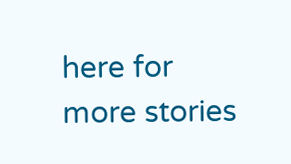here for more stories